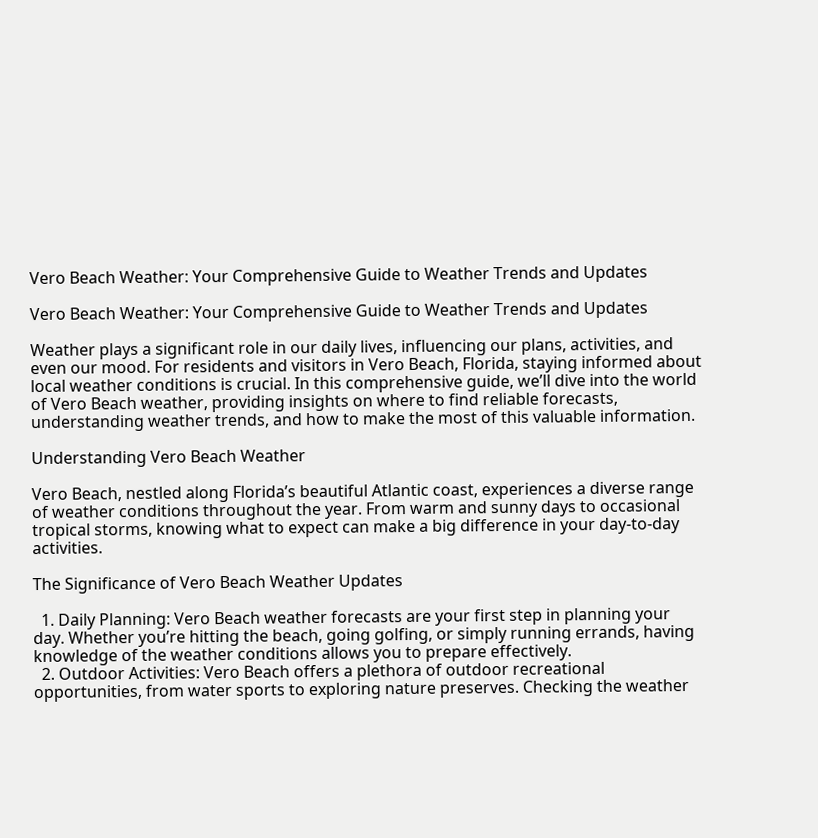Vero Beach Weather: Your Comprehensive Guide to Weather Trends and Updates

Vero Beach Weather: Your Comprehensive Guide to Weather Trends and Updates

Weather plays a significant role in our daily lives, influencing our plans, activities, and even our mood. For residents and visitors in Vero Beach, Florida, staying informed about local weather conditions is crucial. In this comprehensive guide, we’ll dive into the world of Vero Beach weather, providing insights on where to find reliable forecasts, understanding weather trends, and how to make the most of this valuable information.

Understanding Vero Beach Weather

Vero Beach, nestled along Florida’s beautiful Atlantic coast, experiences a diverse range of weather conditions throughout the year. From warm and sunny days to occasional tropical storms, knowing what to expect can make a big difference in your day-to-day activities.

The Significance of Vero Beach Weather Updates

  1. Daily Planning: Vero Beach weather forecasts are your first step in planning your day. Whether you’re hitting the beach, going golfing, or simply running errands, having knowledge of the weather conditions allows you to prepare effectively.
  2. Outdoor Activities: Vero Beach offers a plethora of outdoor recreational opportunities, from water sports to exploring nature preserves. Checking the weather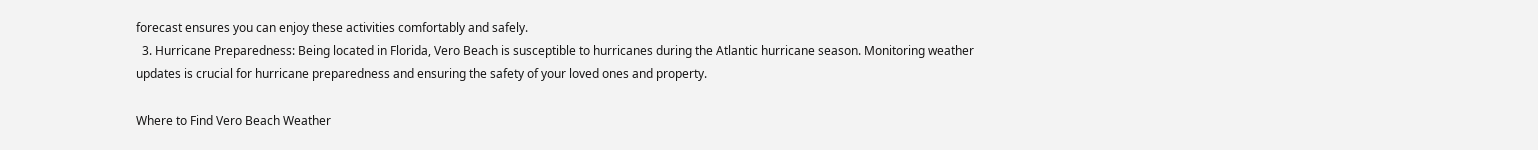forecast ensures you can enjoy these activities comfortably and safely.
  3. Hurricane Preparedness: Being located in Florida, Vero Beach is susceptible to hurricanes during the Atlantic hurricane season. Monitoring weather updates is crucial for hurricane preparedness and ensuring the safety of your loved ones and property.

Where to Find Vero Beach Weather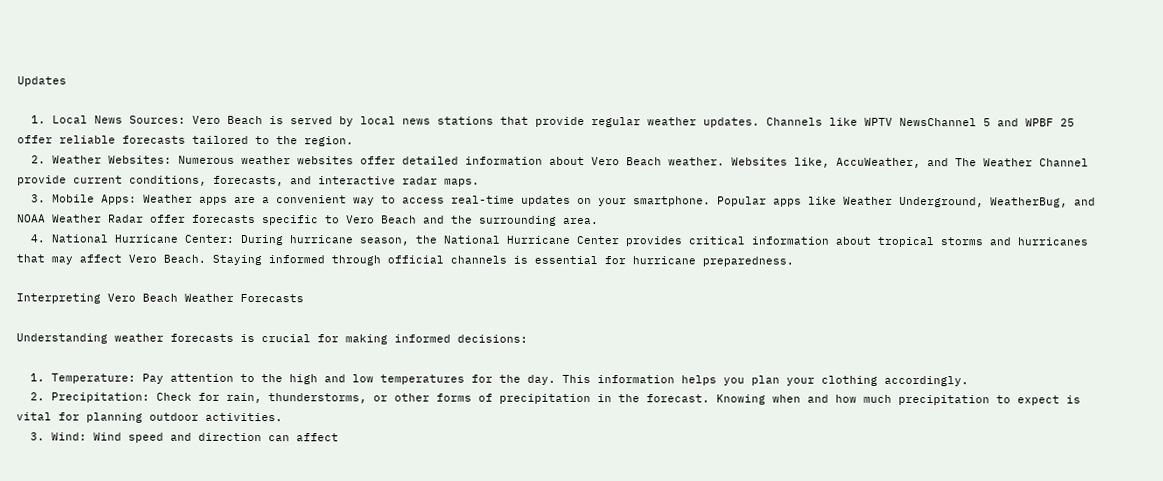Updates

  1. Local News Sources: Vero Beach is served by local news stations that provide regular weather updates. Channels like WPTV NewsChannel 5 and WPBF 25 offer reliable forecasts tailored to the region.
  2. Weather Websites: Numerous weather websites offer detailed information about Vero Beach weather. Websites like, AccuWeather, and The Weather Channel provide current conditions, forecasts, and interactive radar maps.
  3. Mobile Apps: Weather apps are a convenient way to access real-time updates on your smartphone. Popular apps like Weather Underground, WeatherBug, and NOAA Weather Radar offer forecasts specific to Vero Beach and the surrounding area.
  4. National Hurricane Center: During hurricane season, the National Hurricane Center provides critical information about tropical storms and hurricanes that may affect Vero Beach. Staying informed through official channels is essential for hurricane preparedness.

Interpreting Vero Beach Weather Forecasts

Understanding weather forecasts is crucial for making informed decisions:

  1. Temperature: Pay attention to the high and low temperatures for the day. This information helps you plan your clothing accordingly.
  2. Precipitation: Check for rain, thunderstorms, or other forms of precipitation in the forecast. Knowing when and how much precipitation to expect is vital for planning outdoor activities.
  3. Wind: Wind speed and direction can affect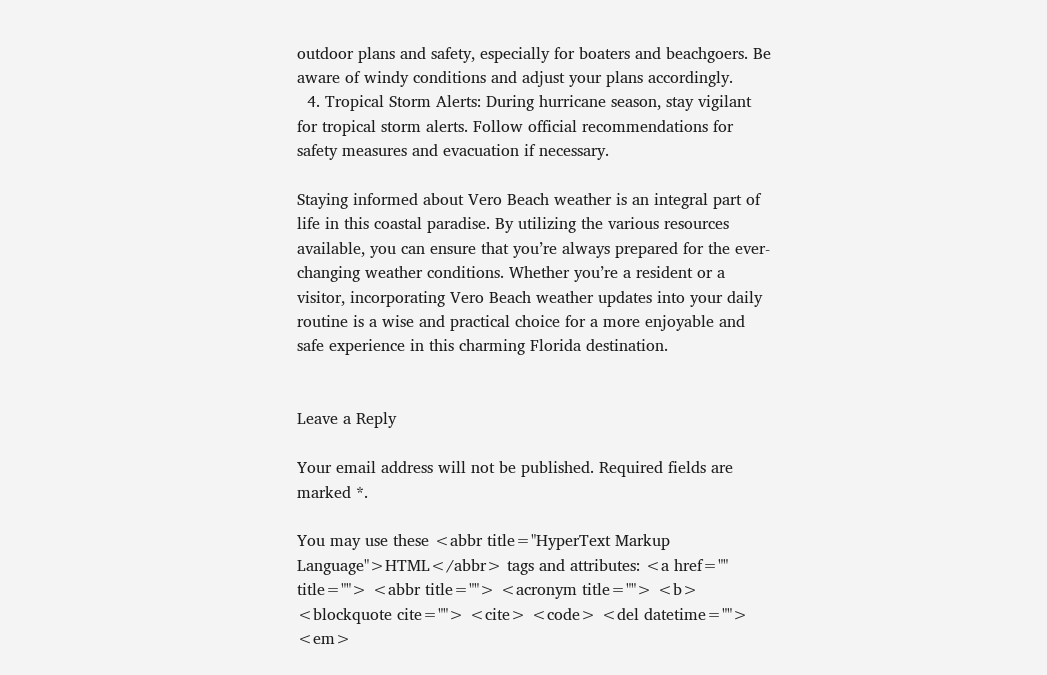outdoor plans and safety, especially for boaters and beachgoers. Be aware of windy conditions and adjust your plans accordingly.
  4. Tropical Storm Alerts: During hurricane season, stay vigilant for tropical storm alerts. Follow official recommendations for safety measures and evacuation if necessary.

Staying informed about Vero Beach weather is an integral part of life in this coastal paradise. By utilizing the various resources available, you can ensure that you’re always prepared for the ever-changing weather conditions. Whether you’re a resident or a visitor, incorporating Vero Beach weather updates into your daily routine is a wise and practical choice for a more enjoyable and safe experience in this charming Florida destination.


Leave a Reply

Your email address will not be published. Required fields are marked *.

You may use these <abbr title="HyperText Markup Language">HTML</abbr> tags and attributes: <a href="" title=""> <abbr title=""> <acronym title=""> <b> <blockquote cite=""> <cite> <code> <del datetime=""> <em>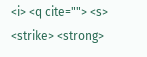<i> <q cite=""> <s> <strike> <strong>